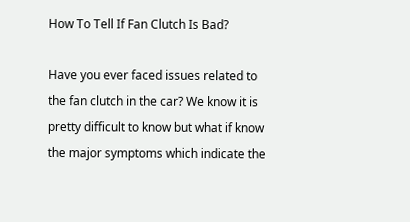How To Tell If Fan Clutch Is Bad?

Have you ever faced issues related to the fan clutch in the car? We know it is pretty difficult to know but what if know the major symptoms which indicate the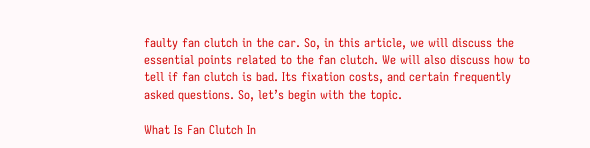faulty fan clutch in the car. So, in this article, we will discuss the essential points related to the fan clutch. We will also discuss how to tell if fan clutch is bad. Its fixation costs, and certain frequently asked questions. So, let’s begin with the topic.

What Is Fan Clutch In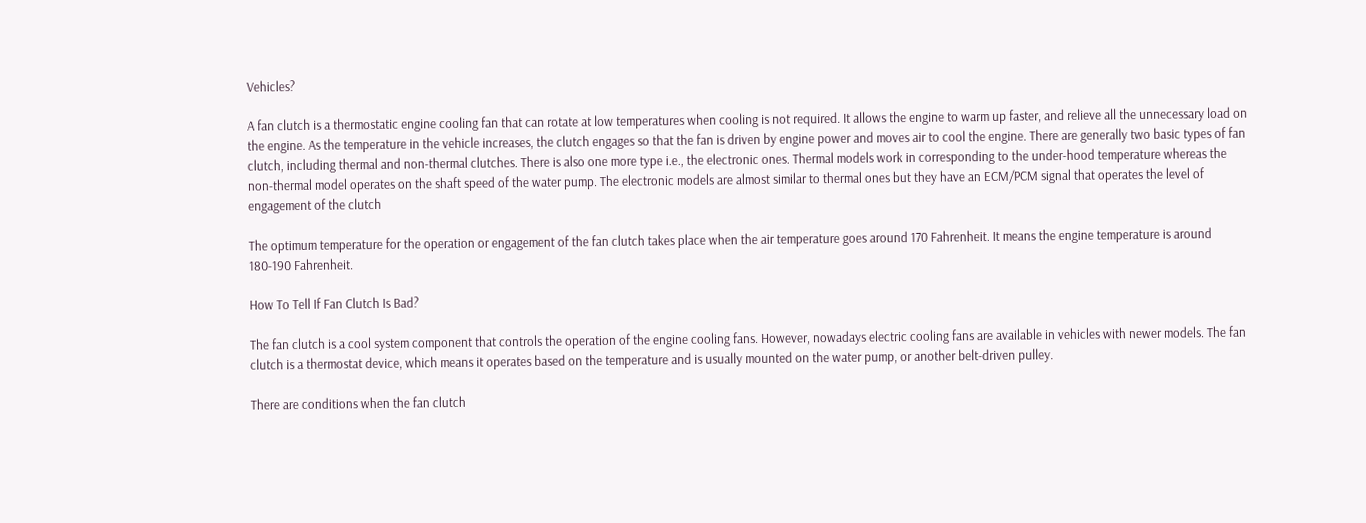Vehicles?

A fan clutch is a thermostatic engine cooling fan that can rotate at low temperatures when cooling is not required. It allows the engine to warm up faster, and relieve all the unnecessary load on the engine. As the temperature in the vehicle increases, the clutch engages so that the fan is driven by engine power and moves air to cool the engine. There are generally two basic types of fan clutch, including thermal and non-thermal clutches. There is also one more type i.e., the electronic ones. Thermal models work in corresponding to the under-hood temperature whereas the non-thermal model operates on the shaft speed of the water pump. The electronic models are almost similar to thermal ones but they have an ECM/PCM signal that operates the level of engagement of the clutch

The optimum temperature for the operation or engagement of the fan clutch takes place when the air temperature goes around 170 Fahrenheit. It means the engine temperature is around 180-190 Fahrenheit.

How To Tell If Fan Clutch Is Bad?

The fan clutch is a cool system component that controls the operation of the engine cooling fans. However, nowadays electric cooling fans are available in vehicles with newer models. The fan clutch is a thermostat device, which means it operates based on the temperature and is usually mounted on the water pump, or another belt-driven pulley.

There are conditions when the fan clutch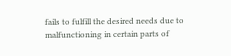fails to fulfill the desired needs due to malfunctioning in certain parts of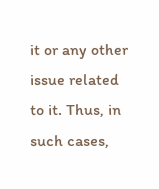it or any other issue related to it. Thus, in such cases,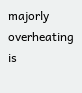majorly overheating is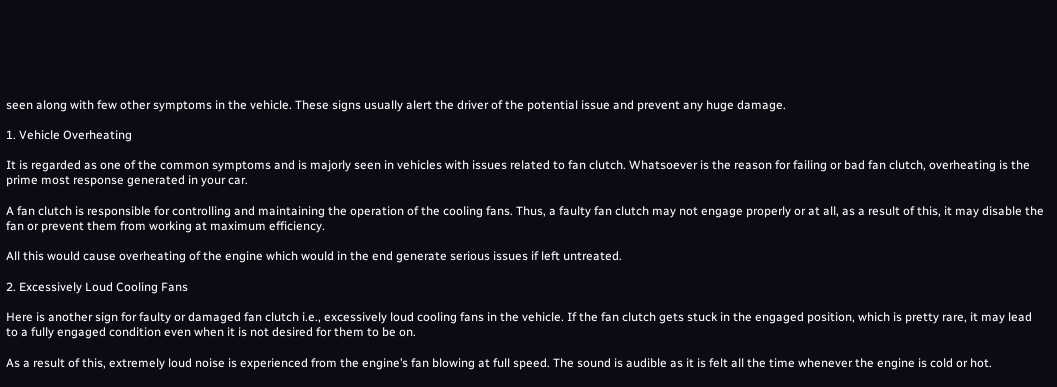seen along with few other symptoms in the vehicle. These signs usually alert the driver of the potential issue and prevent any huge damage.

1. Vehicle Overheating

It is regarded as one of the common symptoms and is majorly seen in vehicles with issues related to fan clutch. Whatsoever is the reason for failing or bad fan clutch, overheating is the prime most response generated in your car.

A fan clutch is responsible for controlling and maintaining the operation of the cooling fans. Thus, a faulty fan clutch may not engage properly or at all, as a result of this, it may disable the fan or prevent them from working at maximum efficiency.

All this would cause overheating of the engine which would in the end generate serious issues if left untreated.

2. Excessively Loud Cooling Fans

Here is another sign for faulty or damaged fan clutch i.e., excessively loud cooling fans in the vehicle. If the fan clutch gets stuck in the engaged position, which is pretty rare, it may lead to a fully engaged condition even when it is not desired for them to be on.

As a result of this, extremely loud noise is experienced from the engine’s fan blowing at full speed. The sound is audible as it is felt all the time whenever the engine is cold or hot.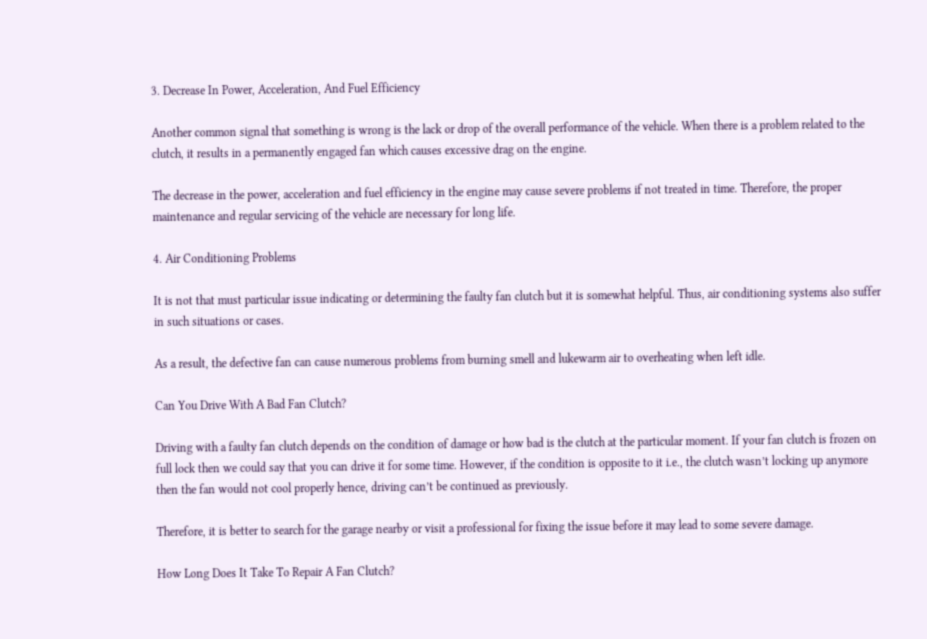3. Decrease In Power, Acceleration, And Fuel Efficiency

Another common signal that something is wrong is the lack or drop of the overall performance of the vehicle. When there is a problem related to the clutch, it results in a permanently engaged fan which causes excessive drag on the engine.

The decrease in the power, acceleration and fuel efficiency in the engine may cause severe problems if not treated in time. Therefore, the proper maintenance and regular servicing of the vehicle are necessary for long life.

4. Air Conditioning Problems

It is not that must particular issue indicating or determining the faulty fan clutch but it is somewhat helpful. Thus, air conditioning systems also suffer in such situations or cases.

As a result, the defective fan can cause numerous problems from burning smell and lukewarm air to overheating when left idle.

Can You Drive With A Bad Fan Clutch?

Driving with a faulty fan clutch depends on the condition of damage or how bad is the clutch at the particular moment. If your fan clutch is frozen on full lock then we could say that you can drive it for some time. However, if the condition is opposite to it i.e., the clutch wasn’t locking up anymore then the fan would not cool properly hence, driving can’t be continued as previously.

Therefore, it is better to search for the garage nearby or visit a professional for fixing the issue before it may lead to some severe damage.

How Long Does It Take To Repair A Fan Clutch?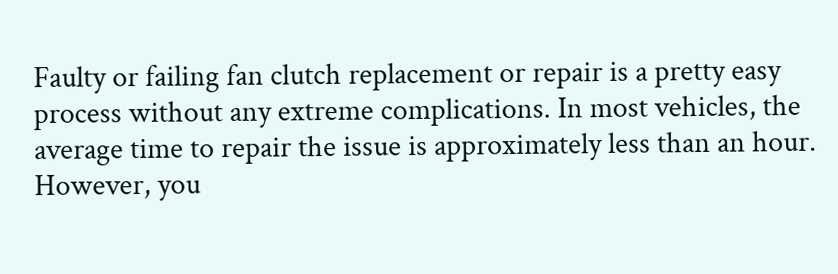Faulty or failing fan clutch replacement or repair is a pretty easy process without any extreme complications. In most vehicles, the average time to repair the issue is approximately less than an hour. However, you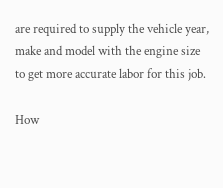are required to supply the vehicle year, make and model with the engine size to get more accurate labor for this job.

How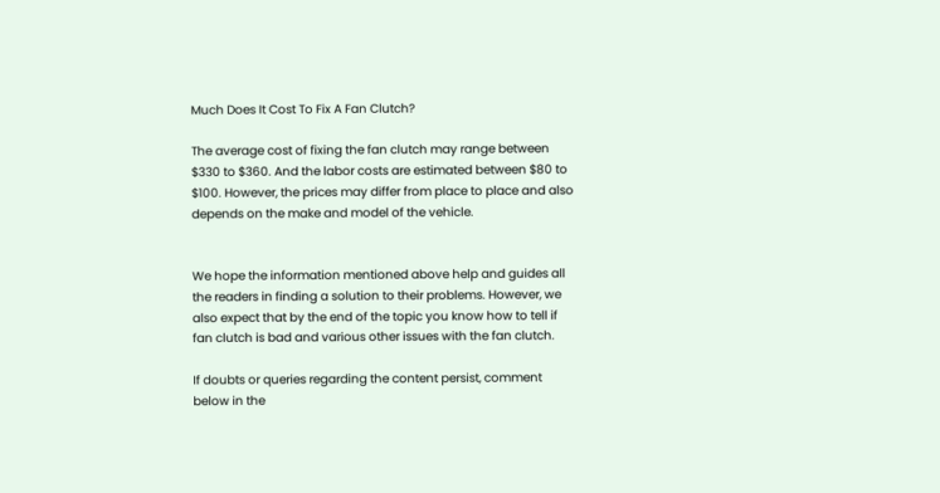Much Does It Cost To Fix A Fan Clutch?

The average cost of fixing the fan clutch may range between $330 to $360. And the labor costs are estimated between $80 to $100. However, the prices may differ from place to place and also depends on the make and model of the vehicle.


We hope the information mentioned above help and guides all the readers in finding a solution to their problems. However, we also expect that by the end of the topic you know how to tell if fan clutch is bad and various other issues with the fan clutch.

If doubts or queries regarding the content persist, comment below in the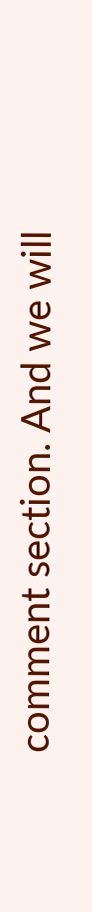comment section. And we will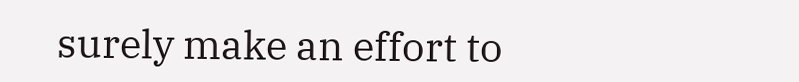surely make an effort to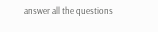answer all the questions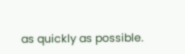as quickly as possible.